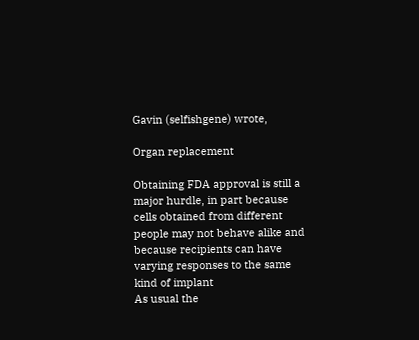Gavin (selfishgene) wrote,

Organ replacement

Obtaining FDA approval is still a major hurdle, in part because cells obtained from different people may not behave alike and because recipients can have varying responses to the same kind of implant
As usual the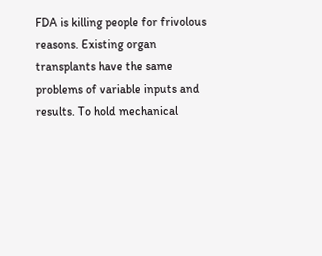FDA is killing people for frivolous reasons. Existing organ transplants have the same problems of variable inputs and results. To hold mechanical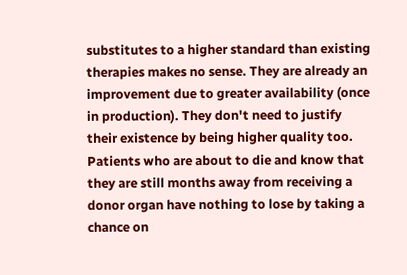substitutes to a higher standard than existing therapies makes no sense. They are already an improvement due to greater availability (once in production). They don't need to justify their existence by being higher quality too.
Patients who are about to die and know that they are still months away from receiving a donor organ have nothing to lose by taking a chance on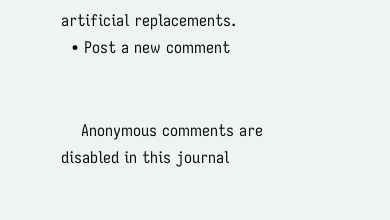artificial replacements.
  • Post a new comment


    Anonymous comments are disabled in this journal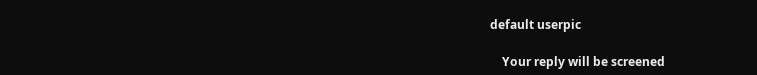default userpic

    Your reply will be screened